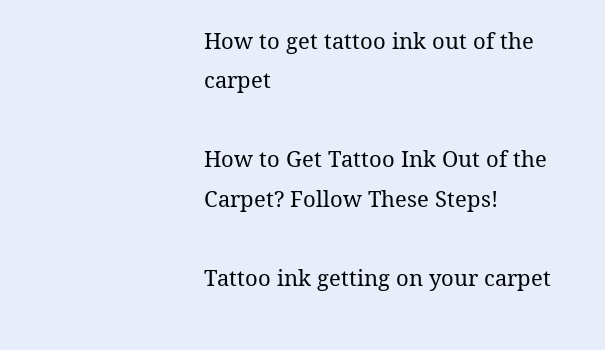How to get tattoo ink out of the carpet

How to Get Tattoo Ink Out of the Carpet? Follow These Steps!

Tattoo ink getting on your carpet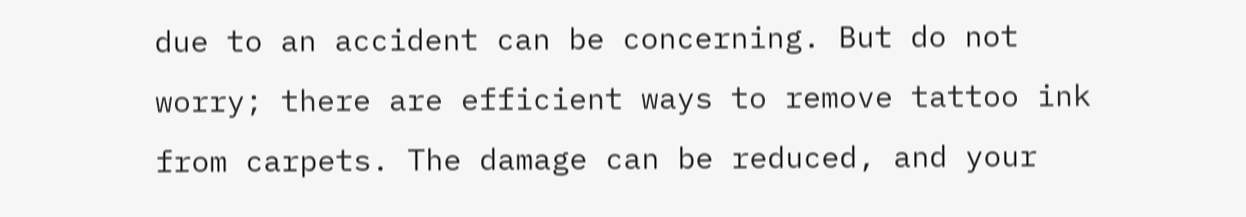due to an accident can be concerning. But do not worry; there are efficient ways to remove tattoo ink from carpets. The damage can be reduced, and your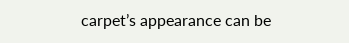carpet’s appearance can be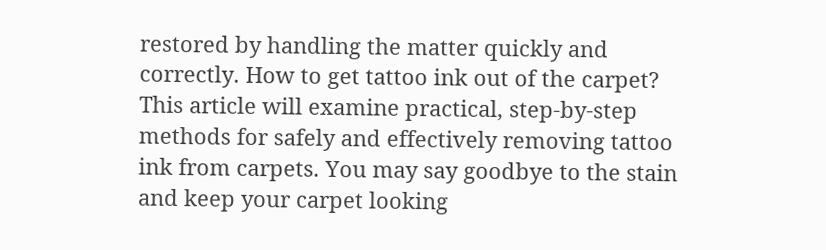restored by handling the matter quickly and correctly. How to get tattoo ink out of the carpet? This article will examine practical, step-by-step methods for safely and effectively removing tattoo ink from carpets. You may say goodbye to the stain and keep your carpet looking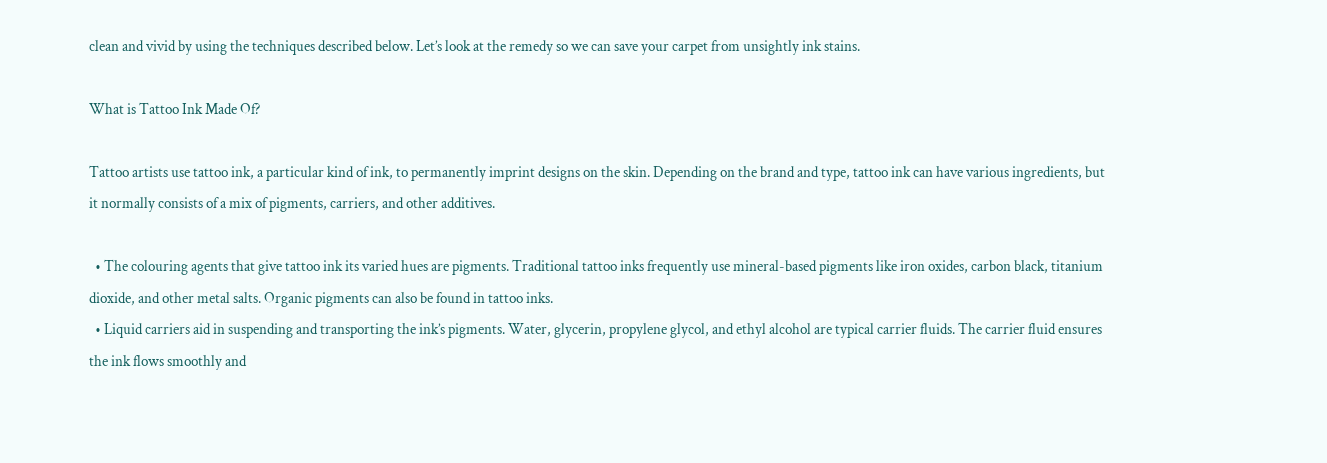clean and vivid by using the techniques described below. Let’s look at the remedy so we can save your carpet from unsightly ink stains.

What is Tattoo Ink Made Of?

Tattoo artists use tattoo ink, a particular kind of ink, to permanently imprint designs on the skin. Depending on the brand and type, tattoo ink can have various ingredients, but it normally consists of a mix of pigments, carriers, and other additives.

  • The colouring agents that give tattoo ink its varied hues are pigments. Traditional tattoo inks frequently use mineral-based pigments like iron oxides, carbon black, titanium dioxide, and other metal salts. Organic pigments can also be found in tattoo inks.
  • Liquid carriers aid in suspending and transporting the ink’s pigments. Water, glycerin, propylene glycol, and ethyl alcohol are typical carrier fluids. The carrier fluid ensures the ink flows smoothly and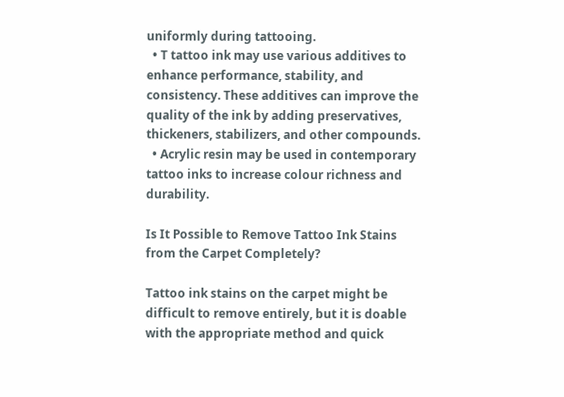uniformly during tattooing.
  • T tattoo ink may use various additives to enhance performance, stability, and consistency. These additives can improve the quality of the ink by adding preservatives, thickeners, stabilizers, and other compounds.
  • Acrylic resin may be used in contemporary tattoo inks to increase colour richness and durability.

Is It Possible to Remove Tattoo Ink Stains from the Carpet Completely?

Tattoo ink stains on the carpet might be difficult to remove entirely, but it is doable with the appropriate method and quick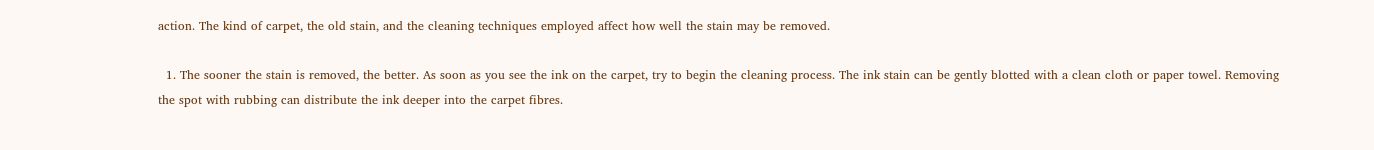action. The kind of carpet, the old stain, and the cleaning techniques employed affect how well the stain may be removed.

  1. The sooner the stain is removed, the better. As soon as you see the ink on the carpet, try to begin the cleaning process. The ink stain can be gently blotted with a clean cloth or paper towel. Removing the spot with rubbing can distribute the ink deeper into the carpet fibres.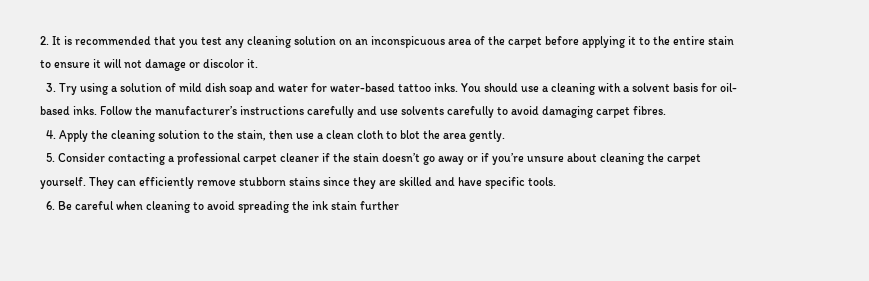2. It is recommended that you test any cleaning solution on an inconspicuous area of the carpet before applying it to the entire stain to ensure it will not damage or discolor it.
  3. Try using a solution of mild dish soap and water for water-based tattoo inks. You should use a cleaning with a solvent basis for oil-based inks. Follow the manufacturer’s instructions carefully and use solvents carefully to avoid damaging carpet fibres.
  4. Apply the cleaning solution to the stain, then use a clean cloth to blot the area gently.
  5. Consider contacting a professional carpet cleaner if the stain doesn’t go away or if you’re unsure about cleaning the carpet yourself. They can efficiently remove stubborn stains since they are skilled and have specific tools.
  6. Be careful when cleaning to avoid spreading the ink stain further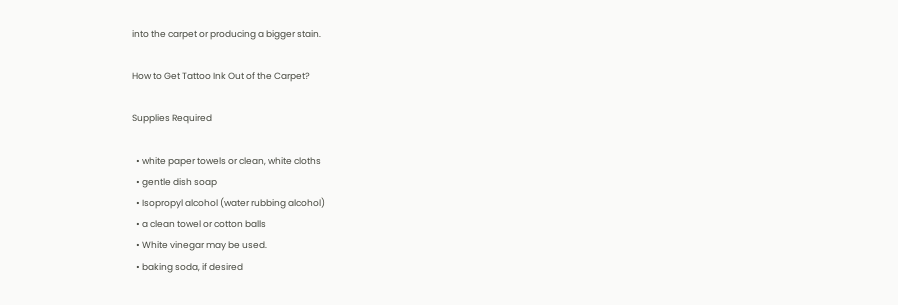into the carpet or producing a bigger stain.

How to Get Tattoo Ink Out of the Carpet?

Supplies Required

  • white paper towels or clean, white cloths
  • gentle dish soap
  • Isopropyl alcohol (water rubbing alcohol)
  • a clean towel or cotton balls
  • White vinegar may be used.
  • baking soda, if desired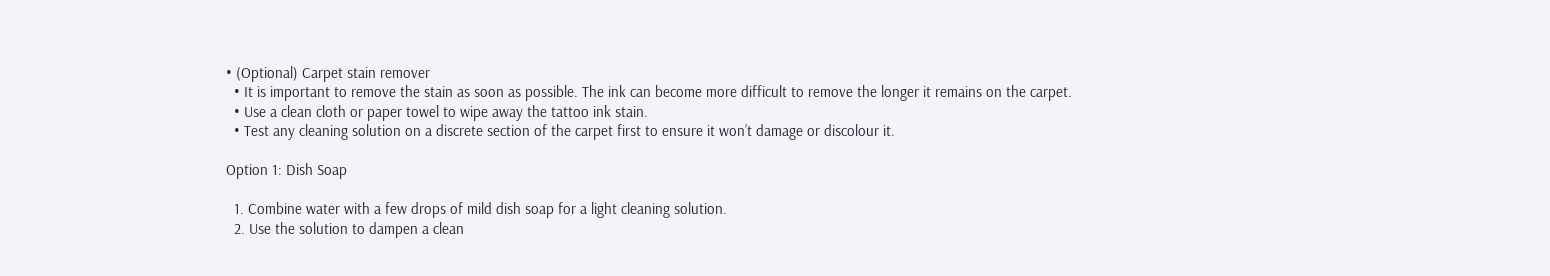• (Optional) Carpet stain remover
  • It is important to remove the stain as soon as possible. The ink can become more difficult to remove the longer it remains on the carpet.
  • Use a clean cloth or paper towel to wipe away the tattoo ink stain.
  • Test any cleaning solution on a discrete section of the carpet first to ensure it won’t damage or discolour it.

Option 1: Dish Soap

  1. Combine water with a few drops of mild dish soap for a light cleaning solution.
  2. Use the solution to dampen a clean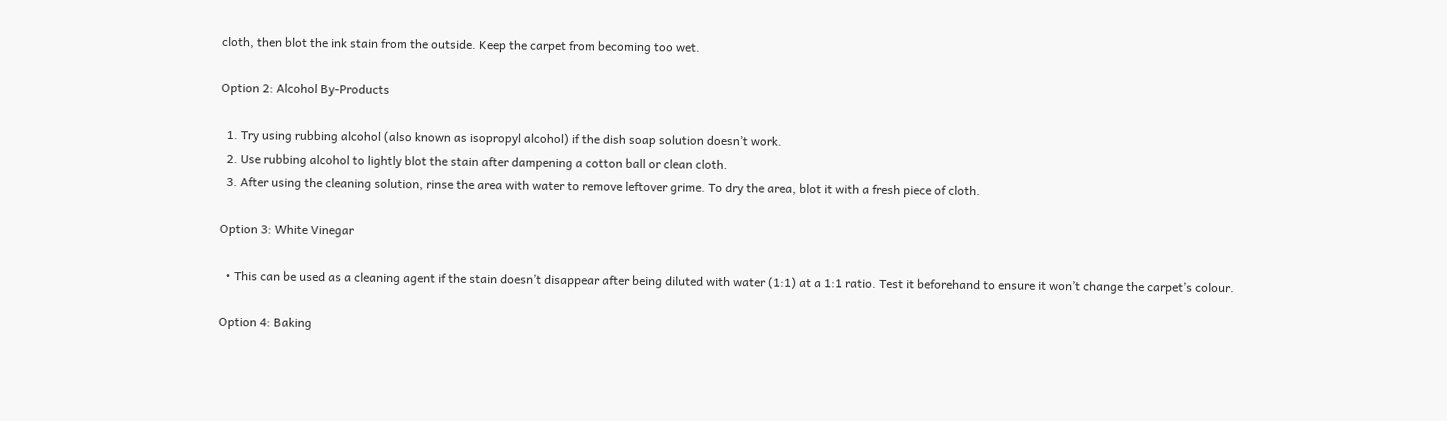cloth, then blot the ink stain from the outside. Keep the carpet from becoming too wet.

Option 2: Alcohol By-Products

  1. Try using rubbing alcohol (also known as isopropyl alcohol) if the dish soap solution doesn’t work.
  2. Use rubbing alcohol to lightly blot the stain after dampening a cotton ball or clean cloth.
  3. After using the cleaning solution, rinse the area with water to remove leftover grime. To dry the area, blot it with a fresh piece of cloth.

Option 3: White Vinegar

  • This can be used as a cleaning agent if the stain doesn’t disappear after being diluted with water (1:1) at a 1:1 ratio. Test it beforehand to ensure it won’t change the carpet’s colour.

Option 4: Baking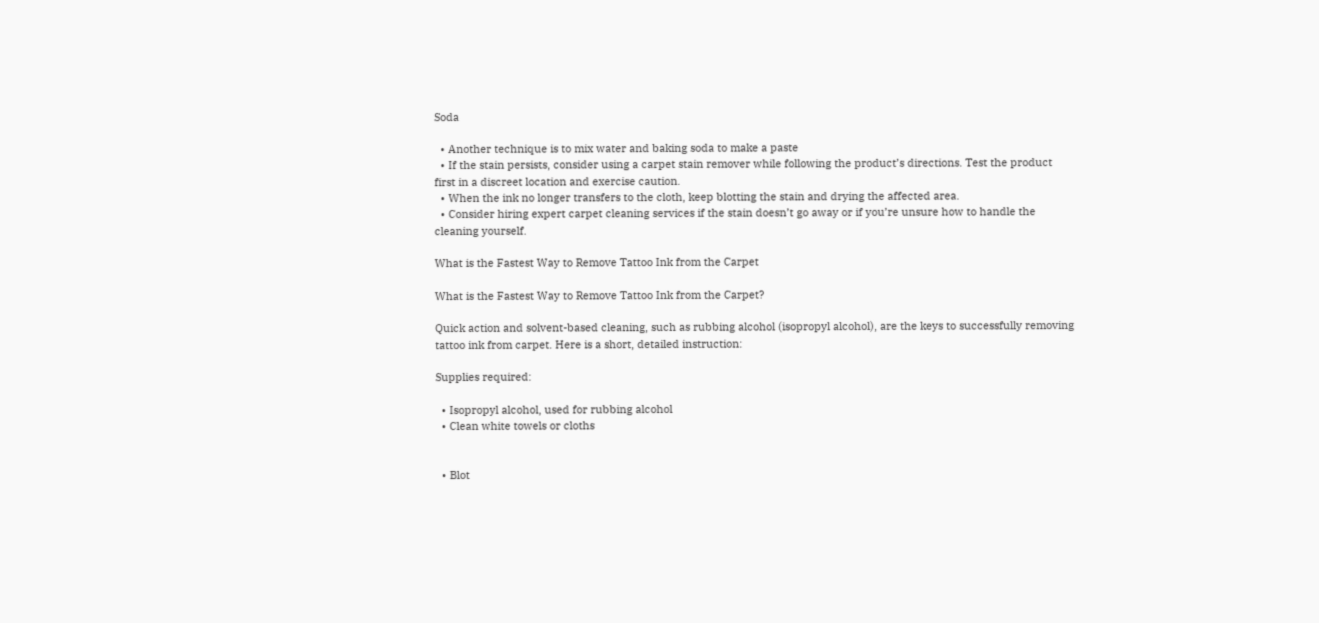Soda

  • Another technique is to mix water and baking soda to make a paste
  • If the stain persists, consider using a carpet stain remover while following the product’s directions. Test the product first in a discreet location and exercise caution.
  • When the ink no longer transfers to the cloth, keep blotting the stain and drying the affected area.
  • Consider hiring expert carpet cleaning services if the stain doesn’t go away or if you’re unsure how to handle the cleaning yourself.

What is the Fastest Way to Remove Tattoo Ink from the Carpet

What is the Fastest Way to Remove Tattoo Ink from the Carpet?

Quick action and solvent-based cleaning, such as rubbing alcohol (isopropyl alcohol), are the keys to successfully removing tattoo ink from carpet. Here is a short, detailed instruction:

Supplies required:

  • Isopropyl alcohol, used for rubbing alcohol
  • Clean white towels or cloths


  • Blot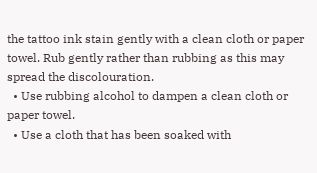the tattoo ink stain gently with a clean cloth or paper towel. Rub gently rather than rubbing as this may spread the discolouration.
  • Use rubbing alcohol to dampen a clean cloth or paper towel.
  • Use a cloth that has been soaked with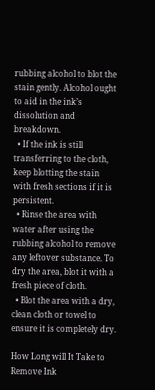rubbing alcohol to blot the stain gently. Alcohol ought to aid in the ink’s dissolution and breakdown.
  • If the ink is still transferring to the cloth, keep blotting the stain with fresh sections if it is persistent.
  • Rinse the area with water after using the rubbing alcohol to remove any leftover substance. To dry the area, blot it with a fresh piece of cloth.
  • Blot the area with a dry, clean cloth or towel to ensure it is completely dry.

How Long will It Take to Remove Ink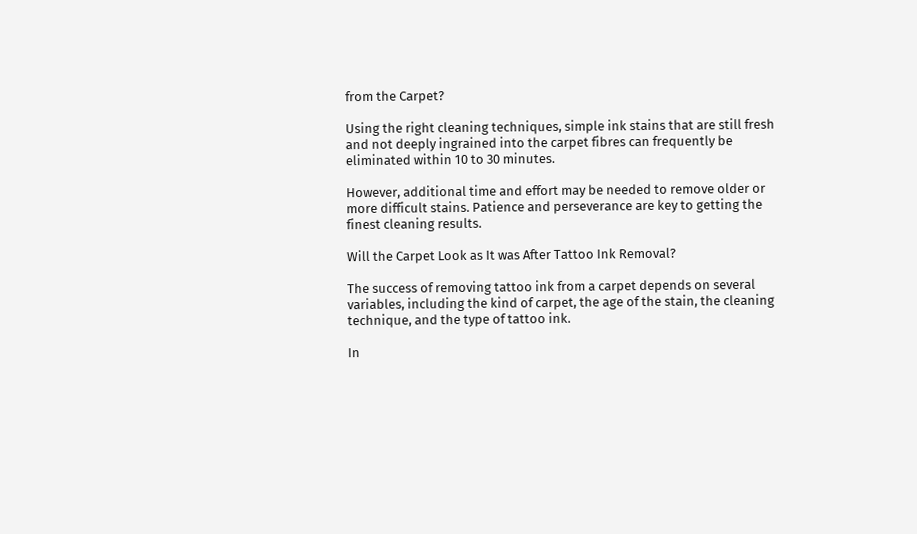from the Carpet?

Using the right cleaning techniques, simple ink stains that are still fresh and not deeply ingrained into the carpet fibres can frequently be eliminated within 10 to 30 minutes.

However, additional time and effort may be needed to remove older or more difficult stains. Patience and perseverance are key to getting the finest cleaning results.

Will the Carpet Look as It was After Tattoo Ink Removal?

The success of removing tattoo ink from a carpet depends on several variables, including the kind of carpet, the age of the stain, the cleaning technique, and the type of tattoo ink.

In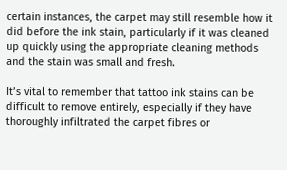certain instances, the carpet may still resemble how it did before the ink stain, particularly if it was cleaned up quickly using the appropriate cleaning methods and the stain was small and fresh.

It’s vital to remember that tattoo ink stains can be difficult to remove entirely, especially if they have thoroughly infiltrated the carpet fibres or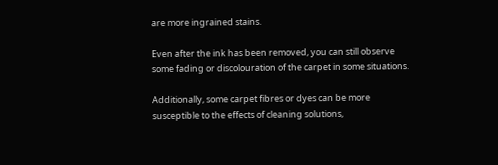are more ingrained stains.

Even after the ink has been removed, you can still observe some fading or discolouration of the carpet in some situations.

Additionally, some carpet fibres or dyes can be more susceptible to the effects of cleaning solutions,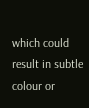which could result in subtle colour or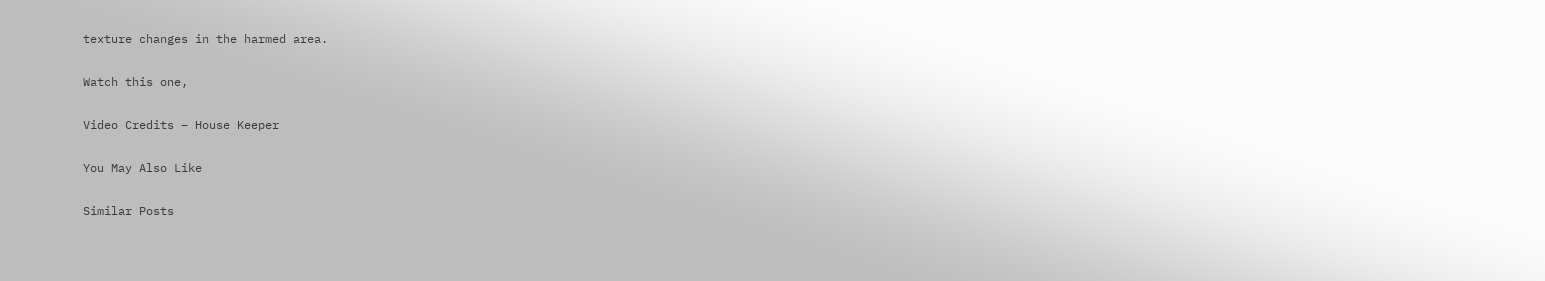texture changes in the harmed area.

Watch this one,

Video Credits – House Keeper

You May Also Like

Similar Posts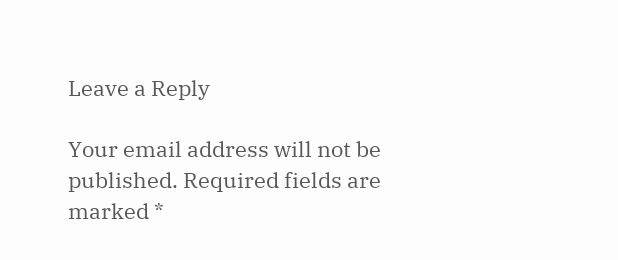Leave a Reply

Your email address will not be published. Required fields are marked *